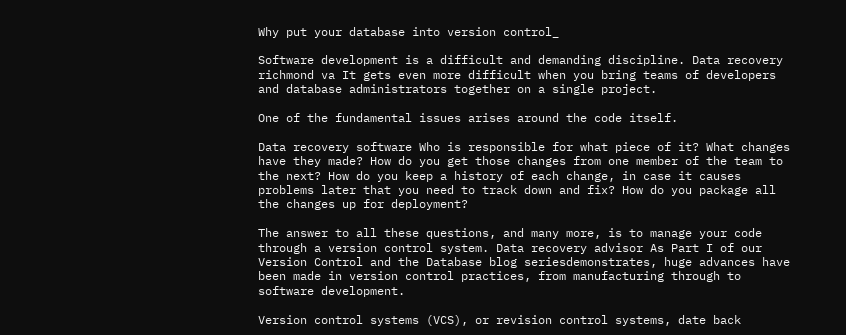Why put your database into version control_

Software development is a difficult and demanding discipline. Data recovery richmond va It gets even more difficult when you bring teams of developers and database administrators together on a single project.

One of the fundamental issues arises around the code itself.

Data recovery software Who is responsible for what piece of it? What changes have they made? How do you get those changes from one member of the team to the next? How do you keep a history of each change, in case it causes problems later that you need to track down and fix? How do you package all the changes up for deployment?

The answer to all these questions, and many more, is to manage your code through a version control system. Data recovery advisor As Part I of our Version Control and the Database blog seriesdemonstrates, huge advances have been made in version control practices, from manufacturing through to software development.

Version control systems (VCS), or revision control systems, date back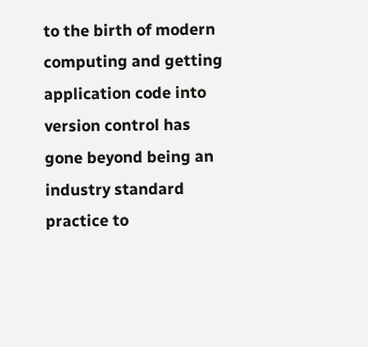to the birth of modern computing and getting application code into version control has gone beyond being an industry standard practice to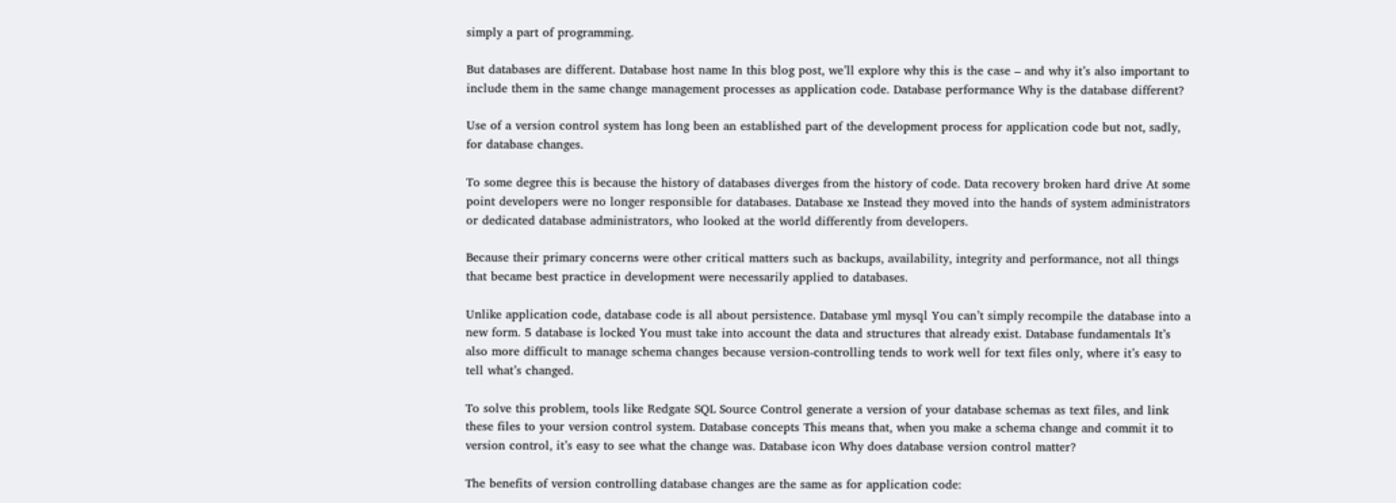simply a part of programming.

But databases are different. Database host name In this blog post, we’ll explore why this is the case – and why it’s also important to include them in the same change management processes as application code. Database performance Why is the database different?

Use of a version control system has long been an established part of the development process for application code but not, sadly, for database changes.

To some degree this is because the history of databases diverges from the history of code. Data recovery broken hard drive At some point developers were no longer responsible for databases. Database xe Instead they moved into the hands of system administrators or dedicated database administrators, who looked at the world differently from developers.

Because their primary concerns were other critical matters such as backups, availability, integrity and performance, not all things that became best practice in development were necessarily applied to databases.

Unlike application code, database code is all about persistence. Database yml mysql You can’t simply recompile the database into a new form. 5 database is locked You must take into account the data and structures that already exist. Database fundamentals It’s also more difficult to manage schema changes because version-controlling tends to work well for text files only, where it’s easy to tell what’s changed.

To solve this problem, tools like Redgate SQL Source Control generate a version of your database schemas as text files, and link these files to your version control system. Database concepts This means that, when you make a schema change and commit it to version control, it’s easy to see what the change was. Database icon Why does database version control matter?

The benefits of version controlling database changes are the same as for application code: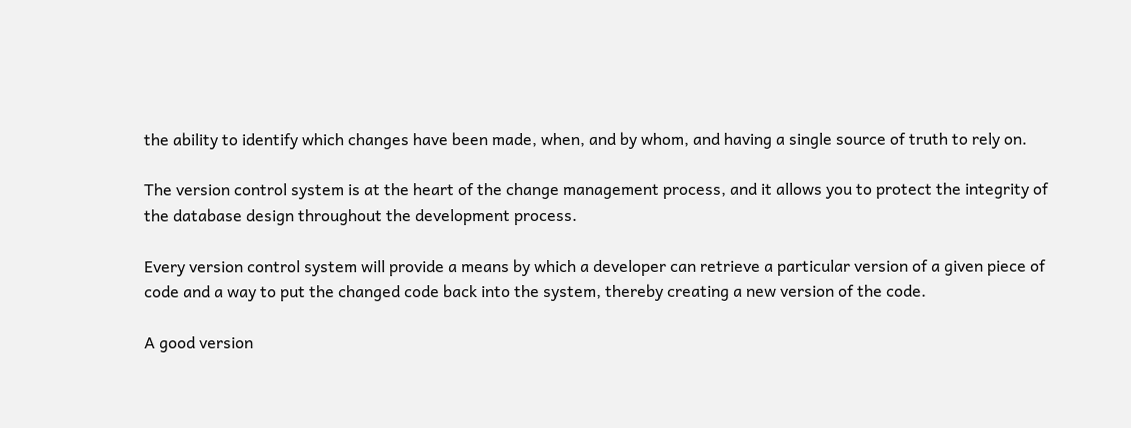the ability to identify which changes have been made, when, and by whom, and having a single source of truth to rely on.

The version control system is at the heart of the change management process, and it allows you to protect the integrity of the database design throughout the development process.

Every version control system will provide a means by which a developer can retrieve a particular version of a given piece of code and a way to put the changed code back into the system, thereby creating a new version of the code.

A good version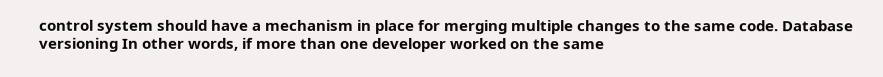control system should have a mechanism in place for merging multiple changes to the same code. Database versioning In other words, if more than one developer worked on the same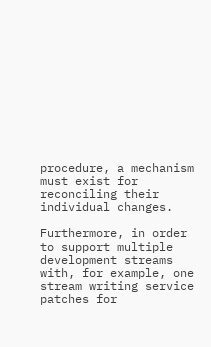procedure, a mechanism must exist for reconciling their individual changes.

Furthermore, in order to support multiple development streams with, for example, one stream writing service patches for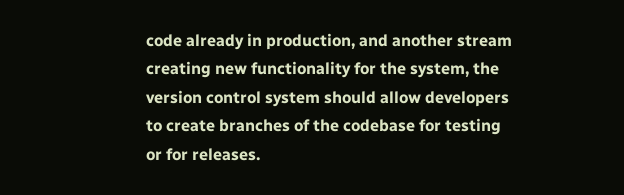code already in production, and another stream creating new functionality for the system, the version control system should allow developers to create branches of the codebase for testing or for releases.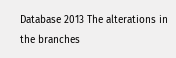Database 2013 The alterations in the branches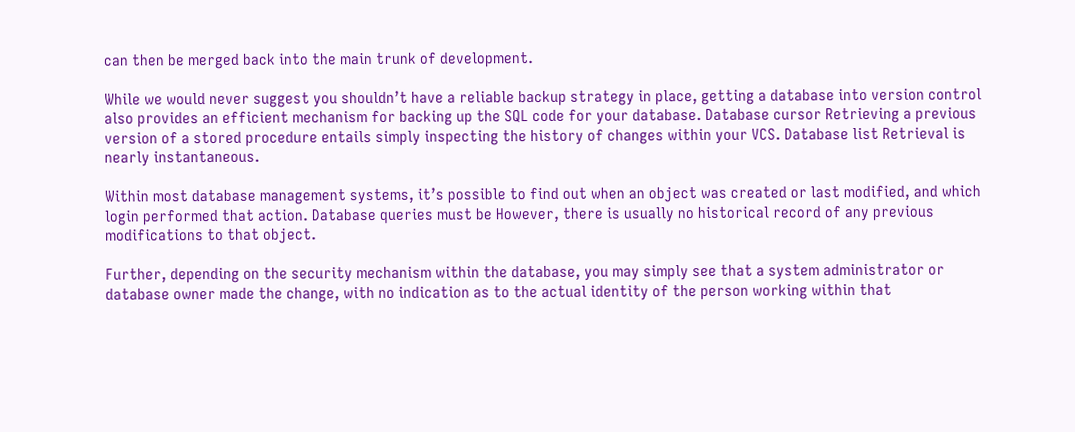can then be merged back into the main trunk of development.

While we would never suggest you shouldn’t have a reliable backup strategy in place, getting a database into version control also provides an efficient mechanism for backing up the SQL code for your database. Database cursor Retrieving a previous version of a stored procedure entails simply inspecting the history of changes within your VCS. Database list Retrieval is nearly instantaneous.

Within most database management systems, it’s possible to find out when an object was created or last modified, and which login performed that action. Database queries must be However, there is usually no historical record of any previous modifications to that object.

Further, depending on the security mechanism within the database, you may simply see that a system administrator or database owner made the change, with no indication as to the actual identity of the person working within that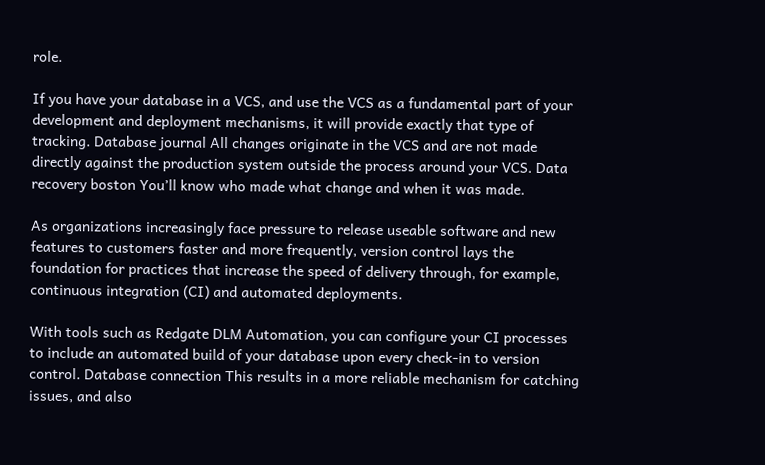role.

If you have your database in a VCS, and use the VCS as a fundamental part of your development and deployment mechanisms, it will provide exactly that type of tracking. Database journal All changes originate in the VCS and are not made directly against the production system outside the process around your VCS. Data recovery boston You’ll know who made what change and when it was made.

As organizations increasingly face pressure to release useable software and new features to customers faster and more frequently, version control lays the foundation for practices that increase the speed of delivery through, for example, continuous integration (CI) and automated deployments.

With tools such as Redgate DLM Automation, you can configure your CI processes to include an automated build of your database upon every check-in to version control. Database connection This results in a more reliable mechanism for catching issues, and also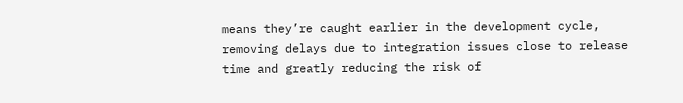means they’re caught earlier in the development cycle, removing delays due to integration issues close to release time and greatly reducing the risk of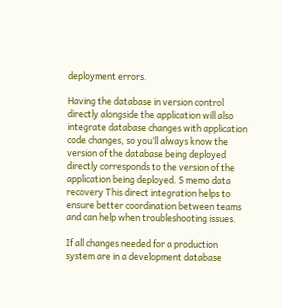deployment errors.

Having the database in version control directly alongside the application will also integrate database changes with application code changes, so you’ll always know the version of the database being deployed directly corresponds to the version of the application being deployed. S memo data recovery This direct integration helps to ensure better coordination between teams and can help when troubleshooting issues.

If all changes needed for a production system are in a development database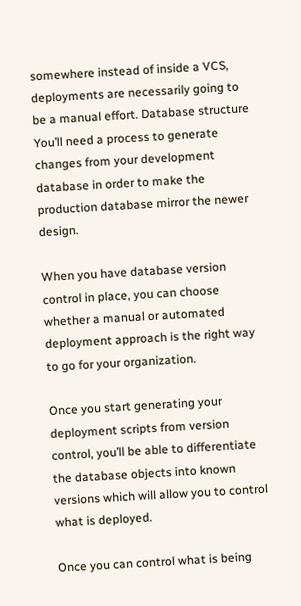somewhere instead of inside a VCS, deployments are necessarily going to be a manual effort. Database structure You’ll need a process to generate changes from your development database in order to make the production database mirror the newer design.

When you have database version control in place, you can choose whether a manual or automated deployment approach is the right way to go for your organization.

Once you start generating your deployment scripts from version control, you’ll be able to differentiate the database objects into known versions which will allow you to control what is deployed.

Once you can control what is being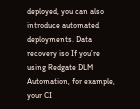deployed, you can also introduce automated deployments. Data recovery iso If you’re using Redgate DLM Automation, for example, your CI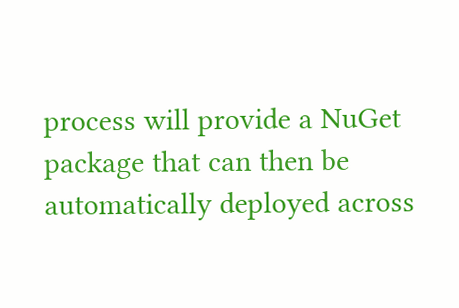process will provide a NuGet package that can then be automatically deployed across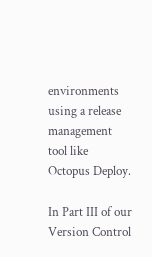environments using a release management tool like Octopus Deploy.

In Part III of our Version Control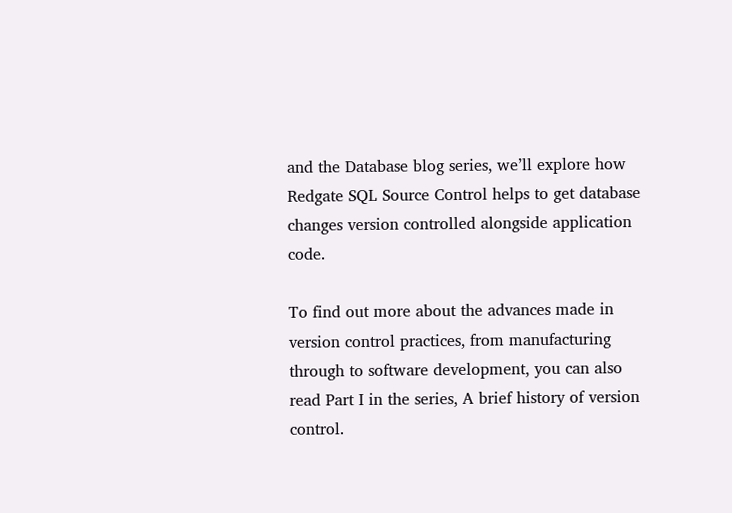and the Database blog series, we’ll explore how Redgate SQL Source Control helps to get database changes version controlled alongside application code.

To find out more about the advances made in version control practices, from manufacturing through to software development, you can also read Part I in the series, A brief history of version control.